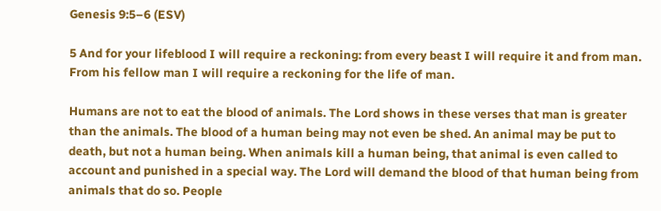Genesis 9:5–6 (ESV)

5 And for your lifeblood I will require a reckoning: from every beast I will require it and from man. From his fellow man I will require a reckoning for the life of man.

Humans are not to eat the blood of animals. The Lord shows in these verses that man is greater than the animals. The blood of a human being may not even be shed. An animal may be put to death, but not a human being. When animals kill a human being, that animal is even called to account and punished in a special way. The Lord will demand the blood of that human being from animals that do so. People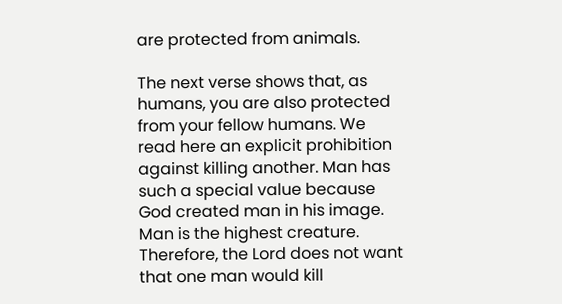are protected from animals.

The next verse shows that, as humans, you are also protected from your fellow humans. We read here an explicit prohibition against killing another. Man has such a special value because God created man in his image. Man is the highest creature. Therefore, the Lord does not want that one man would kill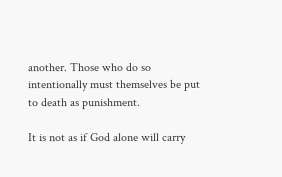another. Those who do so intentionally must themselves be put to death as punishment.

It is not as if God alone will carry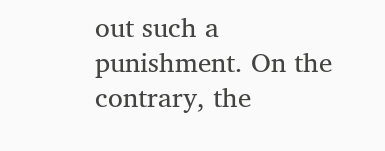out such a punishment. On the contrary, the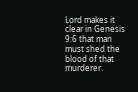Lord makes it clear in Genesis 9:6 that man must shed the blood of that murderer.